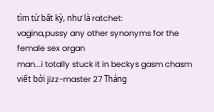tìm từ bất kỳ, như là ratchet:
vagina,pussy any other synonyms for the female sex organ
man...i totally stuck it in beckys gasm chasm
viết bởi jizz-master 27 Tháng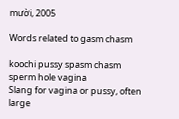mười, 2005

Words related to gasm chasm

koochi pussy spasm chasm sperm hole vagina
Slang for vagina or pussy, often large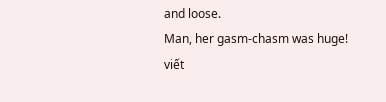and loose.
Man, her gasm-chasm was huge!
viết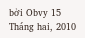bởi Obvy 15 Tháng hai, 2010